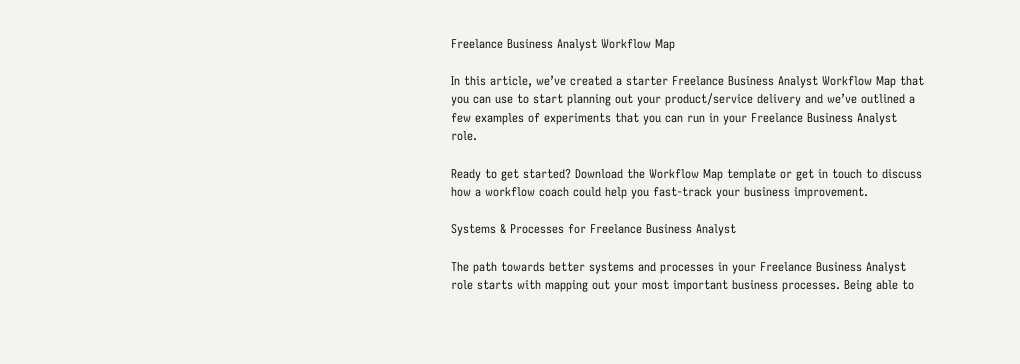Freelance Business Analyst Workflow Map

In this article, we’ve created a starter Freelance Business Analyst Workflow Map that you can use to start planning out your product/service delivery and we’ve outlined a few examples of experiments that you can run in your Freelance Business Analyst role.

Ready to get started? Download the Workflow Map template or get in touch to discuss how a workflow coach could help you fast-track your business improvement.

Systems & Processes for Freelance Business Analyst

The path towards better systems and processes in your Freelance Business Analyst role starts with mapping out your most important business processes. Being able to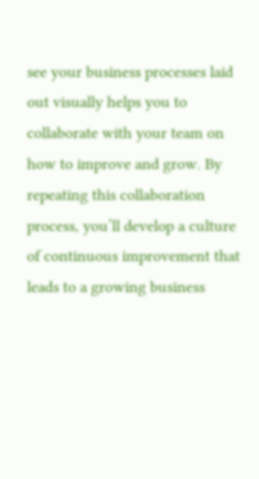see your business processes laid out visually helps you to collaborate with your team on how to improve and grow. By repeating this collaboration process, you’ll develop a culture of continuous improvement that leads to a growing business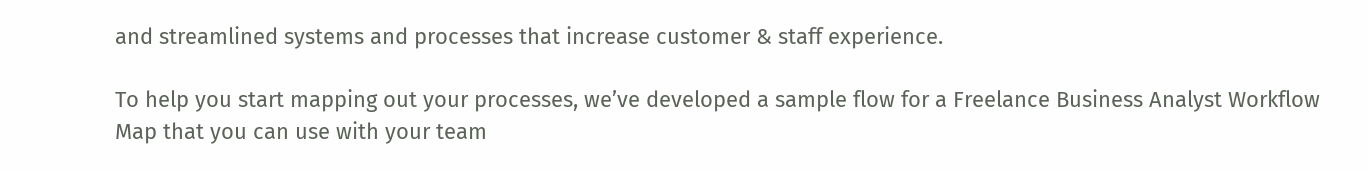and streamlined systems and processes that increase customer & staff experience.

To help you start mapping out your processes, we’ve developed a sample flow for a Freelance Business Analyst Workflow Map that you can use with your team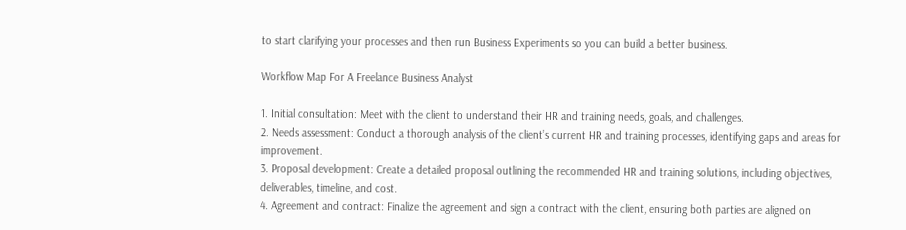to start clarifying your processes and then run Business Experiments so you can build a better business.

Workflow Map For A Freelance Business Analyst

1. Initial consultation: Meet with the client to understand their HR and training needs, goals, and challenges.
2. Needs assessment: Conduct a thorough analysis of the client’s current HR and training processes, identifying gaps and areas for improvement.
3. Proposal development: Create a detailed proposal outlining the recommended HR and training solutions, including objectives, deliverables, timeline, and cost.
4. Agreement and contract: Finalize the agreement and sign a contract with the client, ensuring both parties are aligned on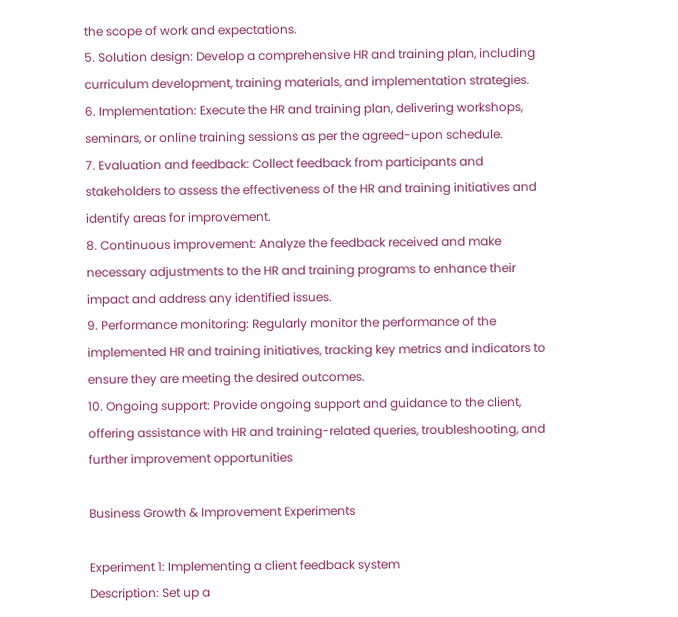the scope of work and expectations.
5. Solution design: Develop a comprehensive HR and training plan, including curriculum development, training materials, and implementation strategies.
6. Implementation: Execute the HR and training plan, delivering workshops, seminars, or online training sessions as per the agreed-upon schedule.
7. Evaluation and feedback: Collect feedback from participants and stakeholders to assess the effectiveness of the HR and training initiatives and identify areas for improvement.
8. Continuous improvement: Analyze the feedback received and make necessary adjustments to the HR and training programs to enhance their impact and address any identified issues.
9. Performance monitoring: Regularly monitor the performance of the implemented HR and training initiatives, tracking key metrics and indicators to ensure they are meeting the desired outcomes.
10. Ongoing support: Provide ongoing support and guidance to the client, offering assistance with HR and training-related queries, troubleshooting, and further improvement opportunities

Business Growth & Improvement Experiments

Experiment 1: Implementing a client feedback system
Description: Set up a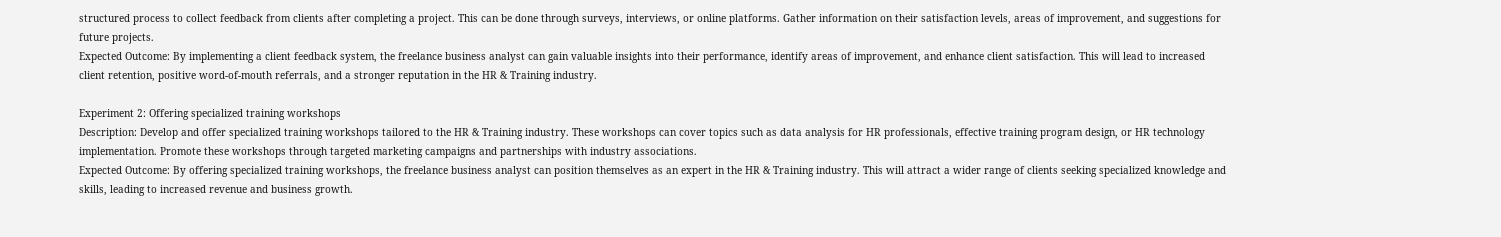structured process to collect feedback from clients after completing a project. This can be done through surveys, interviews, or online platforms. Gather information on their satisfaction levels, areas of improvement, and suggestions for future projects.
Expected Outcome: By implementing a client feedback system, the freelance business analyst can gain valuable insights into their performance, identify areas of improvement, and enhance client satisfaction. This will lead to increased client retention, positive word-of-mouth referrals, and a stronger reputation in the HR & Training industry.

Experiment 2: Offering specialized training workshops
Description: Develop and offer specialized training workshops tailored to the HR & Training industry. These workshops can cover topics such as data analysis for HR professionals, effective training program design, or HR technology implementation. Promote these workshops through targeted marketing campaigns and partnerships with industry associations.
Expected Outcome: By offering specialized training workshops, the freelance business analyst can position themselves as an expert in the HR & Training industry. This will attract a wider range of clients seeking specialized knowledge and skills, leading to increased revenue and business growth.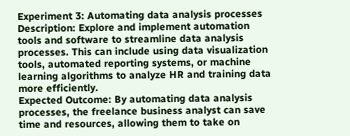Experiment 3: Automating data analysis processes
Description: Explore and implement automation tools and software to streamline data analysis processes. This can include using data visualization tools, automated reporting systems, or machine learning algorithms to analyze HR and training data more efficiently.
Expected Outcome: By automating data analysis processes, the freelance business analyst can save time and resources, allowing them to take on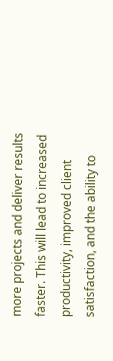more projects and deliver results faster. This will lead to increased productivity, improved client satisfaction, and the ability to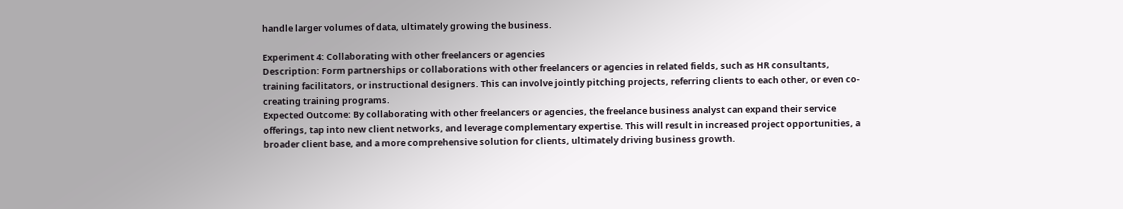handle larger volumes of data, ultimately growing the business.

Experiment 4: Collaborating with other freelancers or agencies
Description: Form partnerships or collaborations with other freelancers or agencies in related fields, such as HR consultants, training facilitators, or instructional designers. This can involve jointly pitching projects, referring clients to each other, or even co-creating training programs.
Expected Outcome: By collaborating with other freelancers or agencies, the freelance business analyst can expand their service offerings, tap into new client networks, and leverage complementary expertise. This will result in increased project opportunities, a broader client base, and a more comprehensive solution for clients, ultimately driving business growth.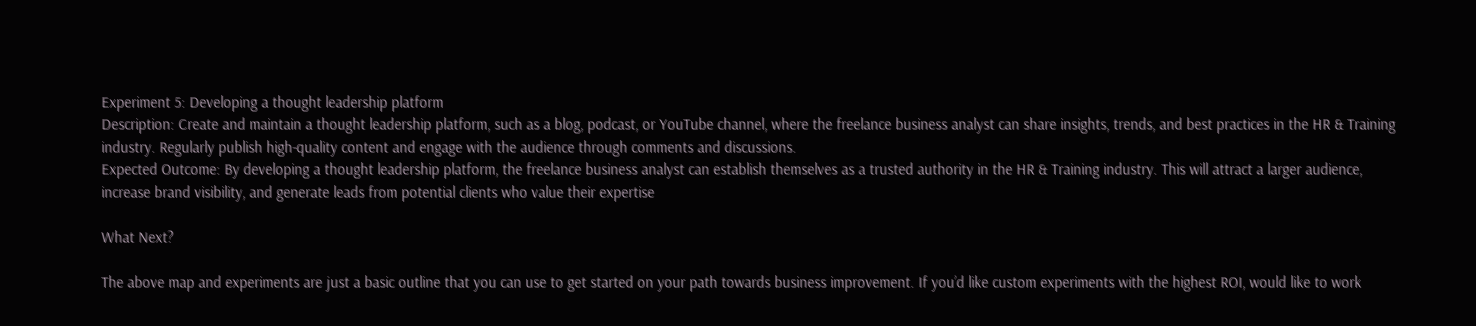Experiment 5: Developing a thought leadership platform
Description: Create and maintain a thought leadership platform, such as a blog, podcast, or YouTube channel, where the freelance business analyst can share insights, trends, and best practices in the HR & Training industry. Regularly publish high-quality content and engage with the audience through comments and discussions.
Expected Outcome: By developing a thought leadership platform, the freelance business analyst can establish themselves as a trusted authority in the HR & Training industry. This will attract a larger audience, increase brand visibility, and generate leads from potential clients who value their expertise

What Next?

The above map and experiments are just a basic outline that you can use to get started on your path towards business improvement. If you’d like custom experiments with the highest ROI, would like to work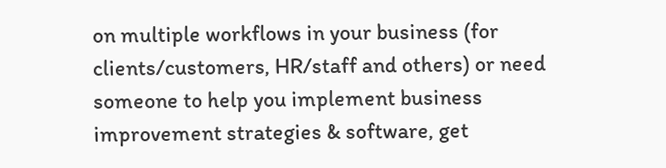on multiple workflows in your business (for clients/customers, HR/staff and others) or need someone to help you implement business improvement strategies & software, get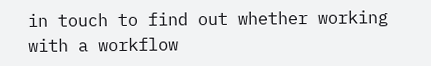in touch to find out whether working with a workflow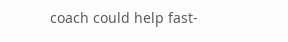coach could help fast-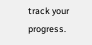track your progress.